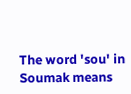The word 'sou' in Soumak means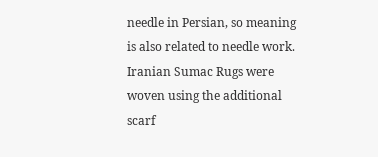needle in Persian, so meaning is also related to needle work. Iranian Sumac Rugs were woven using the additional scarf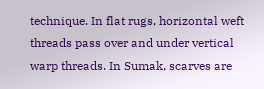technique. In flat rugs, horizontal weft threads pass over and under vertical warp threads. In Sumak, scarves are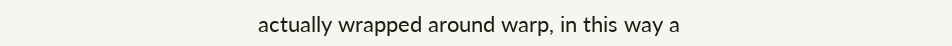actually wrapped around warp, in this way a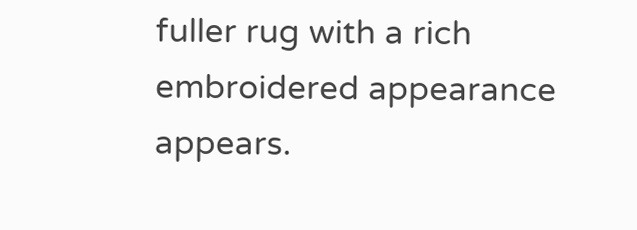fuller rug with a rich embroidered appearance appears.